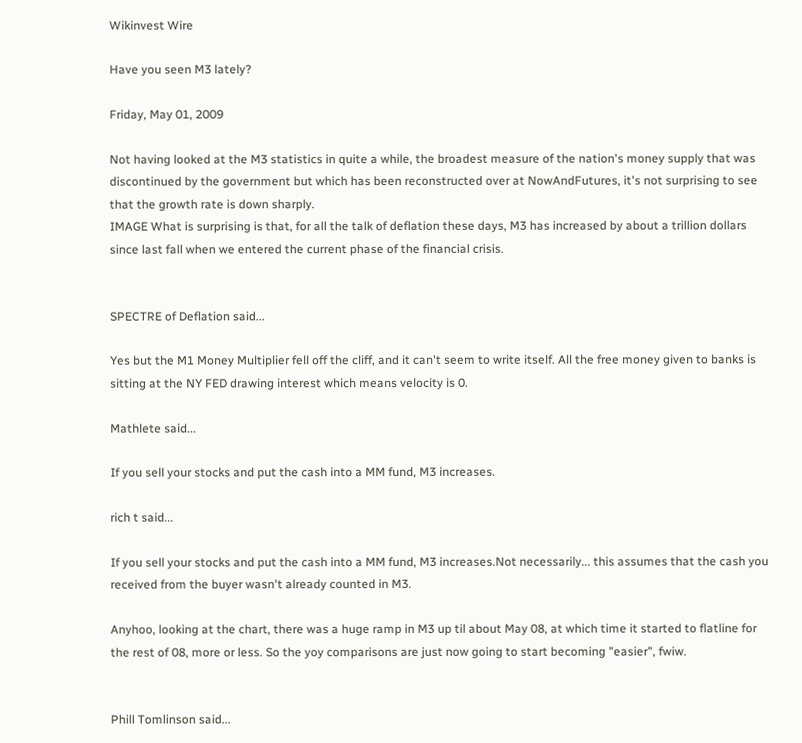Wikinvest Wire

Have you seen M3 lately?

Friday, May 01, 2009

Not having looked at the M3 statistics in quite a while, the broadest measure of the nation's money supply that was discontinued by the government but which has been reconstructed over at NowAndFutures, it's not surprising to see that the growth rate is down sharply.
IMAGE What is surprising is that, for all the talk of deflation these days, M3 has increased by about a trillion dollars since last fall when we entered the current phase of the financial crisis.


SPECTRE of Deflation said...

Yes but the M1 Money Multiplier fell off the cliff, and it can't seem to write itself. All the free money given to banks is sitting at the NY FED drawing interest which means velocity is 0.

Mathlete said...

If you sell your stocks and put the cash into a MM fund, M3 increases.

rich t said...

If you sell your stocks and put the cash into a MM fund, M3 increases.Not necessarily... this assumes that the cash you received from the buyer wasn't already counted in M3.

Anyhoo, looking at the chart, there was a huge ramp in M3 up til about May 08, at which time it started to flatline for the rest of 08, more or less. So the yoy comparisons are just now going to start becoming "easier", fwiw.


Phill Tomlinson said...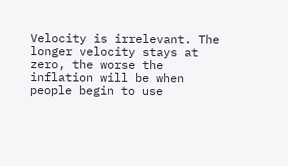Velocity is irrelevant. The longer velocity stays at zero, the worse the inflation will be when people begin to use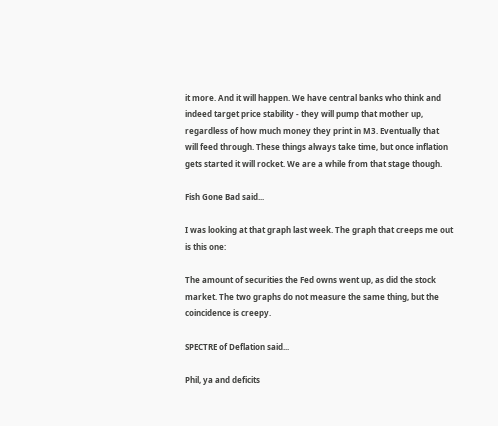it more. And it will happen. We have central banks who think and indeed target price stability - they will pump that mother up, regardless of how much money they print in M3. Eventually that will feed through. These things always take time, but once inflation gets started it will rocket. We are a while from that stage though.

Fish Gone Bad said...

I was looking at that graph last week. The graph that creeps me out is this one:

The amount of securities the Fed owns went up, as did the stock market. The two graphs do not measure the same thing, but the coincidence is creepy.

SPECTRE of Deflation said...

Phil, ya and deficits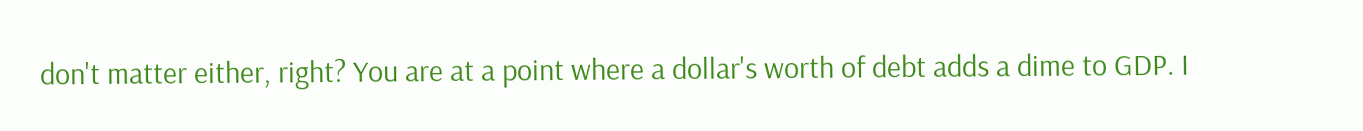don't matter either, right? You are at a point where a dollar's worth of debt adds a dime to GDP. I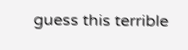guess this terrible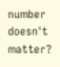number doesn't matter?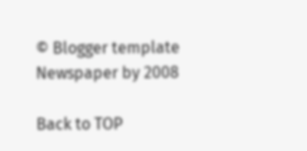© Blogger template Newspaper by 2008

Back to TOP